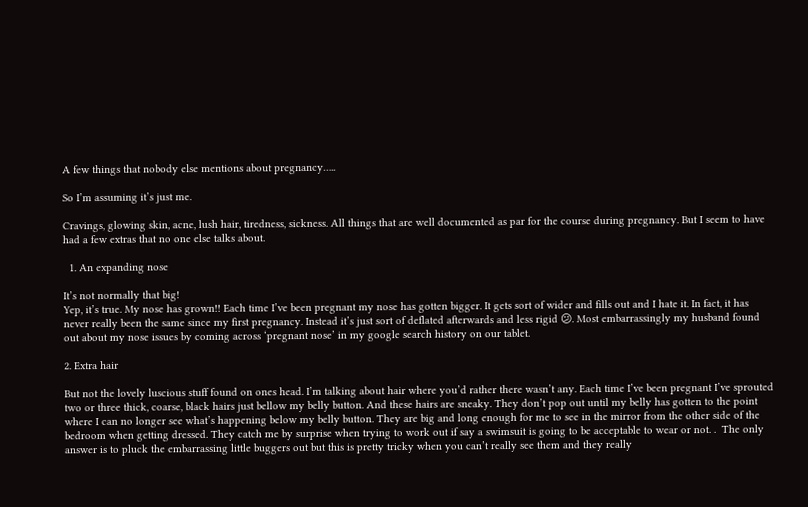A few things that nobody else mentions about pregnancy…..

So I’m assuming it’s just me.

Cravings, glowing skin, acne, lush hair, tiredness, sickness. All things that are well documented as par for the course during pregnancy. But I seem to have had a few extras that no one else talks about.

  1. An expanding nose

It’s not normally that big!
Yep, it’s true. My nose has grown!! Each time I’ve been pregnant my nose has gotten bigger. It gets sort of wider and fills out and I hate it. In fact, it has never really been the same since my first pregnancy. Instead it’s just sort of deflated afterwards and less rigid 😕. Most embarrassingly my husband found out about my nose issues by coming across ‘pregnant nose’ in my google search history on our tablet.

2. Extra hair

But not the lovely luscious stuff found on ones head. I’m talking about hair where you’d rather there wasn’t any. Each time I’ve been pregnant I’ve sprouted two or three thick, coarse, black hairs just bellow my belly button. And these hairs are sneaky. They don’t pop out until my belly has gotten to the point where I can no longer see what’s happening below my belly button. They are big and long enough for me to see in the mirror from the other side of the bedroom when getting dressed. They catch me by surprise when trying to work out if say a swimsuit is going to be acceptable to wear or not. .  The only answer is to pluck the embarrassing little buggers out but this is pretty tricky when you can’t really see them and they really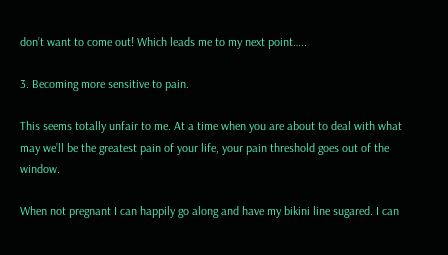don’t want to come out! Which leads me to my next point…..

3. Becoming more sensitive to pain.

This seems totally unfair to me. At a time when you are about to deal with what may we’ll be the greatest pain of your life, your pain threshold goes out of the window.

When not pregnant I can happily go along and have my bikini line sugared. I can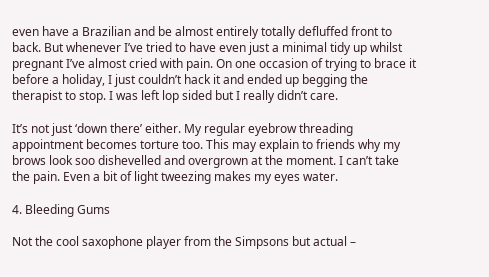even have a Brazilian and be almost entirely totally defluffed front to back. But whenever I’ve tried to have even just a minimal tidy up whilst pregnant I’ve almost cried with pain. On one occasion of trying to brace it before a holiday, I just couldn’t hack it and ended up begging the therapist to stop. I was left lop sided but I really didn’t care.

It’s not just ‘down there’ either. My regular eyebrow threading appointment becomes torture too. This may explain to friends why my brows look soo dishevelled and overgrown at the moment. I can’t take the pain. Even a bit of light tweezing makes my eyes water.

4. Bleeding Gums

Not the cool saxophone player from the Simpsons but actual –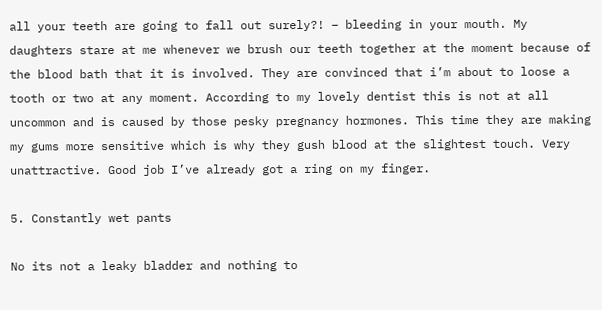all your teeth are going to fall out surely?! – bleeding in your mouth. My daughters stare at me whenever we brush our teeth together at the moment because of the blood bath that it is involved. They are convinced that i’m about to loose a tooth or two at any moment. According to my lovely dentist this is not at all uncommon and is caused by those pesky pregnancy hormones. This time they are making my gums more sensitive which is why they gush blood at the slightest touch. Very unattractive. Good job I’ve already got a ring on my finger.

5. Constantly wet pants

No its not a leaky bladder and nothing to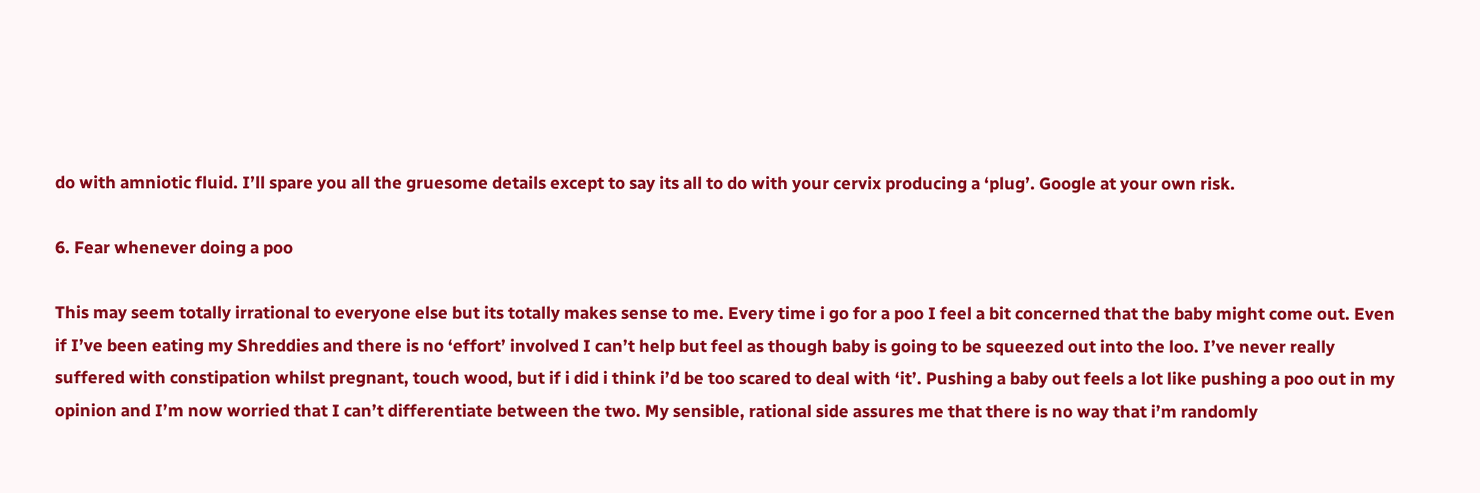do with amniotic fluid. I’ll spare you all the gruesome details except to say its all to do with your cervix producing a ‘plug’. Google at your own risk.

6. Fear whenever doing a poo

This may seem totally irrational to everyone else but its totally makes sense to me. Every time i go for a poo I feel a bit concerned that the baby might come out. Even if I’ve been eating my Shreddies and there is no ‘effort’ involved I can’t help but feel as though baby is going to be squeezed out into the loo. I’ve never really suffered with constipation whilst pregnant, touch wood, but if i did i think i’d be too scared to deal with ‘it’. Pushing a baby out feels a lot like pushing a poo out in my opinion and I’m now worried that I can’t differentiate between the two. My sensible, rational side assures me that there is no way that i’m randomly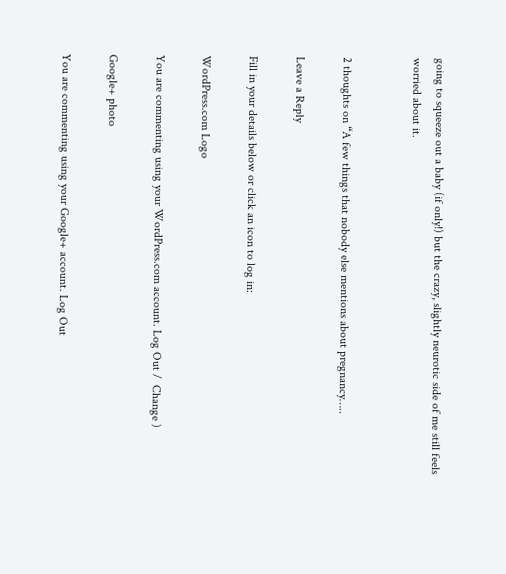going to squeeze out a baby (if only!) but the crazy, slightly neurotic side of me still feels worried about it.


2 thoughts on “A few things that nobody else mentions about pregnancy…..

Leave a Reply

Fill in your details below or click an icon to log in:

WordPress.com Logo

You are commenting using your WordPress.com account. Log Out /  Change )

Google+ photo

You are commenting using your Google+ account. Log Out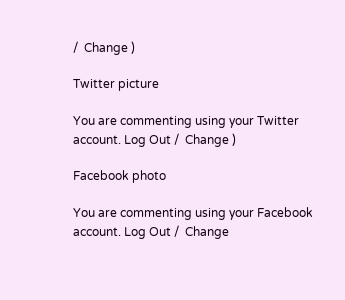/  Change )

Twitter picture

You are commenting using your Twitter account. Log Out /  Change )

Facebook photo

You are commenting using your Facebook account. Log Out /  Change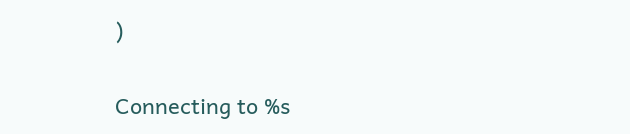)


Connecting to %s